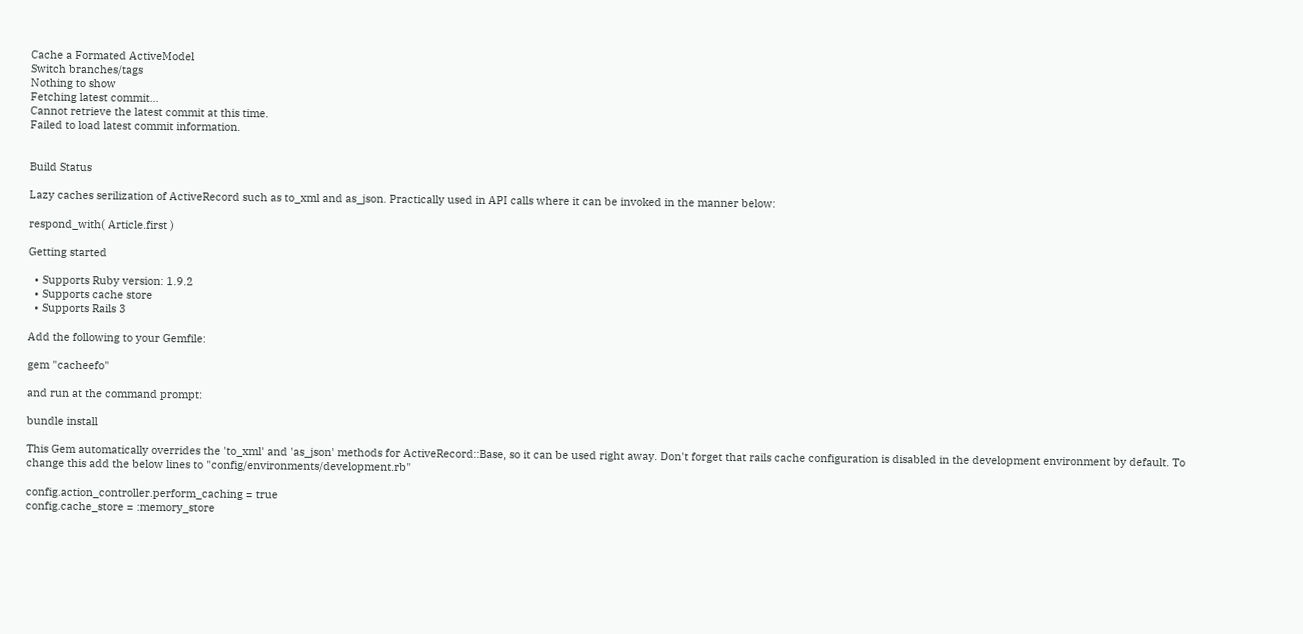Cache a Formated ActiveModel
Switch branches/tags
Nothing to show
Fetching latest commit…
Cannot retrieve the latest commit at this time.
Failed to load latest commit information.


Build Status

Lazy caches serilization of ActiveRecord such as to_xml and as_json. Practically used in API calls where it can be invoked in the manner below:

respond_with( Article.first )

Getting started

  • Supports Ruby version: 1.9.2
  • Supports cache store
  • Supports Rails 3

Add the following to your Gemfile:

gem "cacheefo"

and run at the command prompt:

bundle install

This Gem automatically overrides the 'to_xml' and 'as_json' methods for ActiveRecord::Base, so it can be used right away. Don't forget that rails cache configuration is disabled in the development environment by default. To change this add the below lines to "config/environments/development.rb"

config.action_controller.perform_caching = true
config.cache_store = :memory_store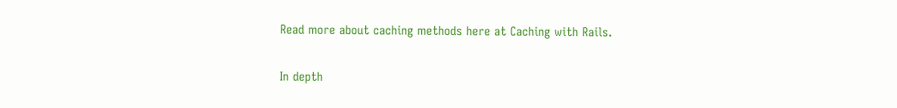Read more about caching methods here at Caching with Rails.

In depth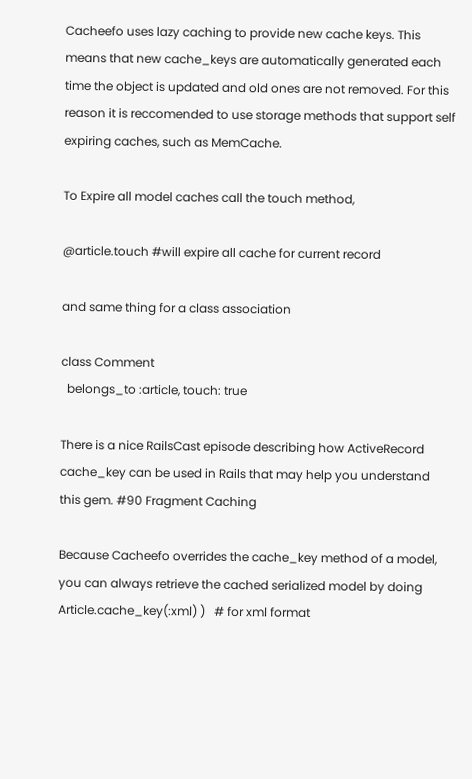Cacheefo uses lazy caching to provide new cache keys. This means that new cache_keys are automatically generated each time the object is updated and old ones are not removed. For this reason it is reccomended to use storage methods that support self expiring caches, such as MemCache.

To Expire all model caches call the touch method,

@article.touch #will expire all cache for current record

and same thing for a class association

class Comment
  belongs_to :article, touch: true

There is a nice RailsCast episode describing how ActiveRecord cache_key can be used in Rails that may help you understand this gem. #90 Fragment Caching

Because Cacheefo overrides the cache_key method of a model, you can always retrieve the cached serialized model by doing Article.cache_key(:xml) )   # for xml format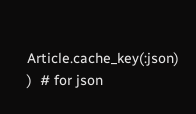Article.cache_key(:json) )  # for json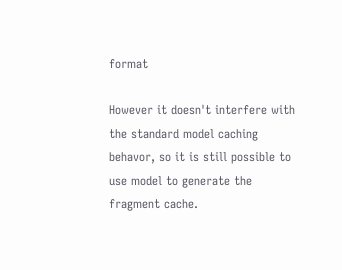format

However it doesn't interfere with the standard model caching behavor, so it is still possible to use model to generate the fragment cache.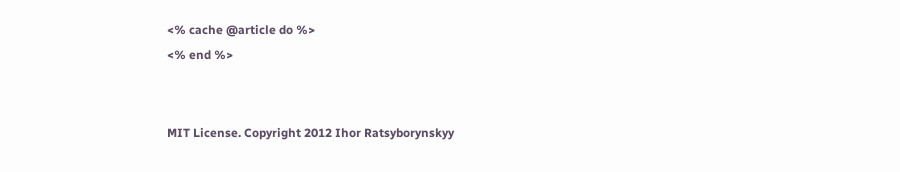<% cache @article do %>
<% end %>


MIT License. Copyright 2012 Ihor Ratsyborynskyy